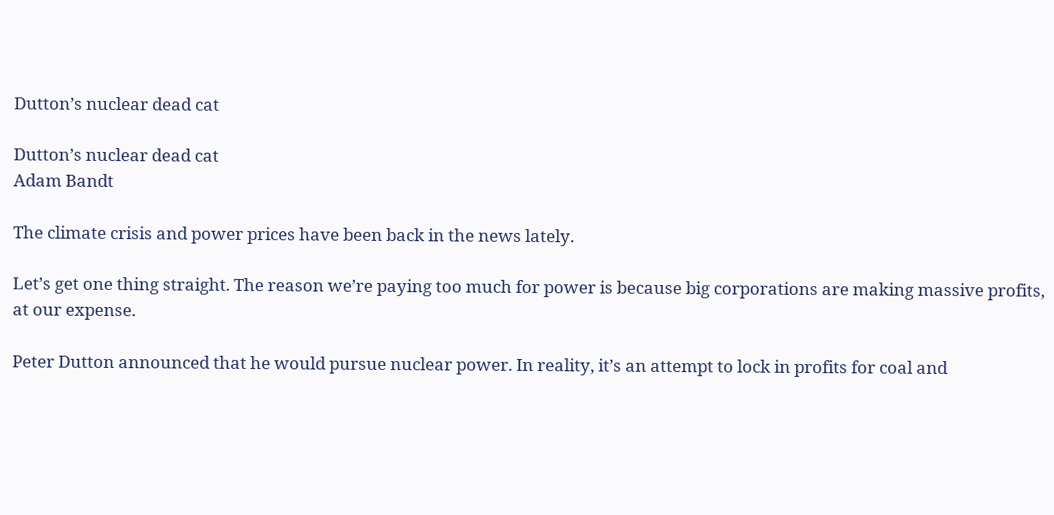Dutton’s nuclear dead cat

Dutton’s nuclear dead cat
Adam Bandt

The climate crisis and power prices have been back in the news lately.

Let’s get one thing straight. The reason we’re paying too much for power is because big corporations are making massive profits, at our expense.

Peter Dutton announced that he would pursue nuclear power. In reality, it’s an attempt to lock in profits for coal and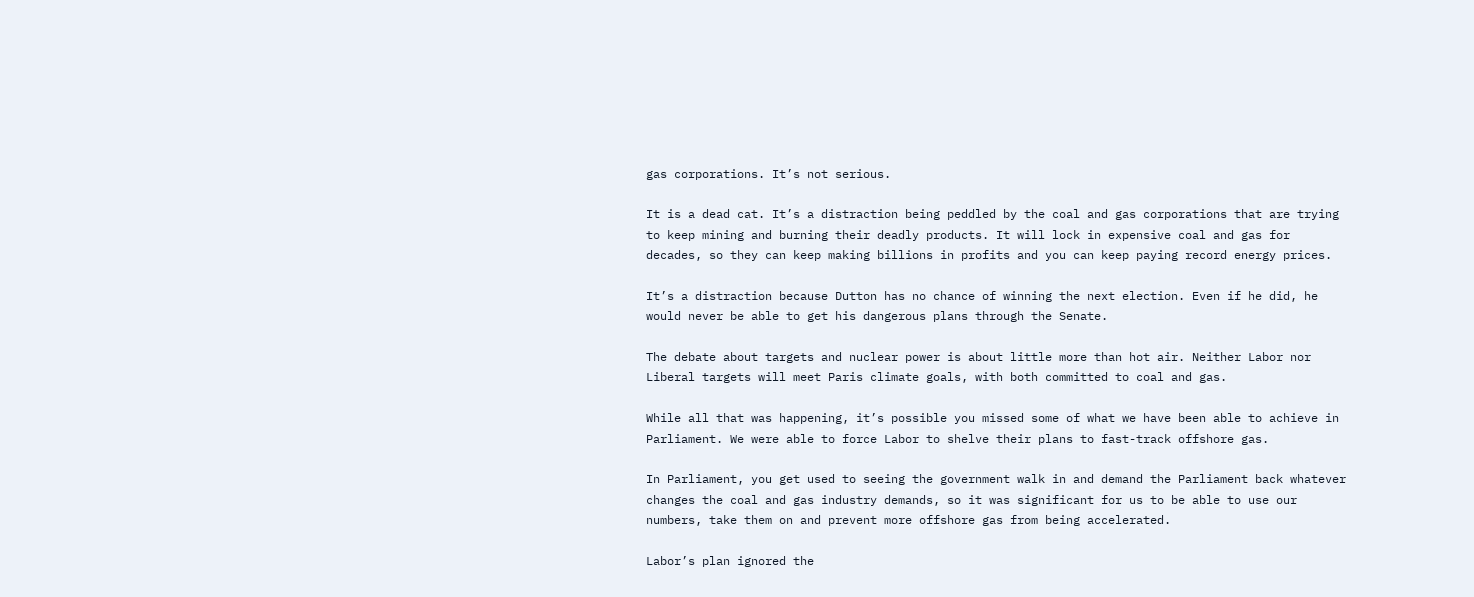gas corporations. It’s not serious.

It is a dead cat. It’s a distraction being peddled by the coal and gas corporations that are trying to keep mining and burning their deadly products. It will lock in expensive coal and gas for decades, so they can keep making billions in profits and you can keep paying record energy prices.

It’s a distraction because Dutton has no chance of winning the next election. Even if he did, he would never be able to get his dangerous plans through the Senate.

The debate about targets and nuclear power is about little more than hot air. Neither Labor nor Liberal targets will meet Paris climate goals, with both committed to coal and gas.

While all that was happening, it’s possible you missed some of what we have been able to achieve in Parliament. We were able to force Labor to shelve their plans to fast-track offshore gas.

In Parliament, you get used to seeing the government walk in and demand the Parliament back whatever changes the coal and gas industry demands, so it was significant for us to be able to use our numbers, take them on and prevent more offshore gas from being accelerated.

Labor’s plan ignored the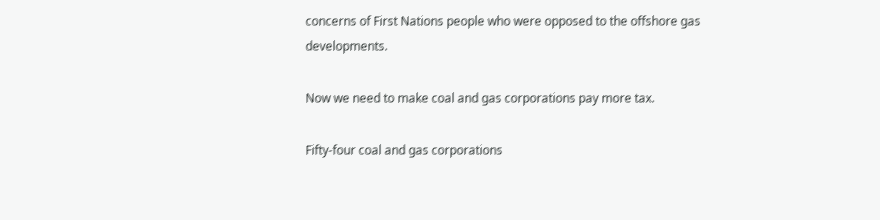concerns of First Nations people who were opposed to the offshore gas developments.

Now we need to make coal and gas corporations pay more tax.

Fifty-four coal and gas corporations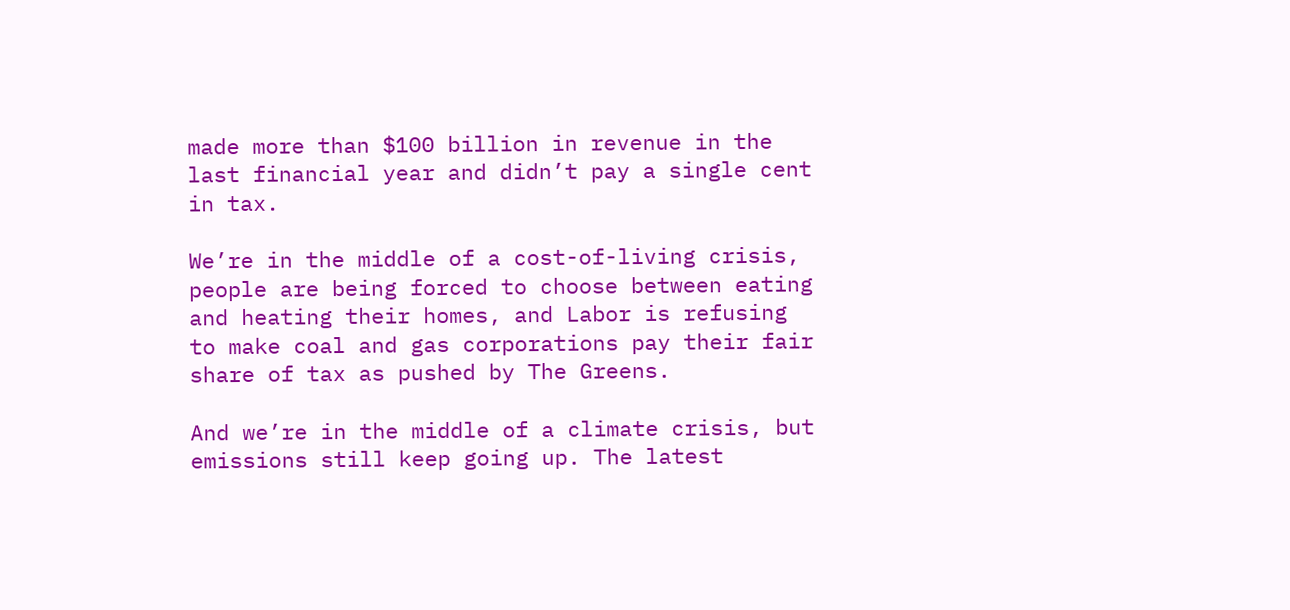made more than $100 billion in revenue in the last financial year and didn’t pay a single cent in tax.

We’re in the middle of a cost-of-living crisis, people are being forced to choose between eating and heating their homes, and Labor is refusing to make coal and gas corporations pay their fair share of tax as pushed by The Greens.

And we’re in the middle of a climate crisis, but emissions still keep going up. The latest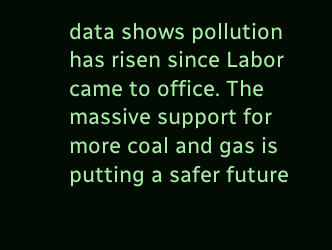data shows pollution has risen since Labor came to office. The massive support for more coal and gas is putting a safer future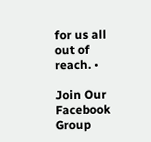for us all out of reach. •

Join Our Facebook Group